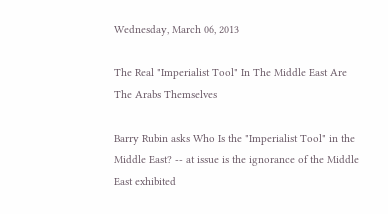Wednesday, March 06, 2013

The Real "Imperialist Tool" In The Middle East Are The Arabs Themselves

Barry Rubin asks Who Is the "Imperialist Tool" in the Middle East? -- at issue is the ignorance of the Middle East exhibited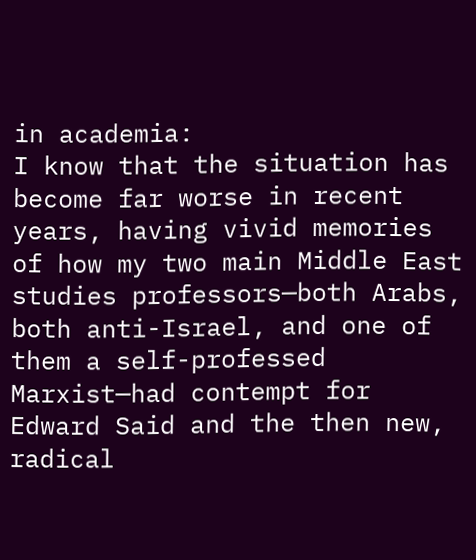in academia:
I know that the situation has become far worse in recent years, having vivid memories of how my two main Middle East studies professors—both Arabs, both anti-Israel, and one of them a self-professed Marxist—had contempt for Edward Said and the then new, radical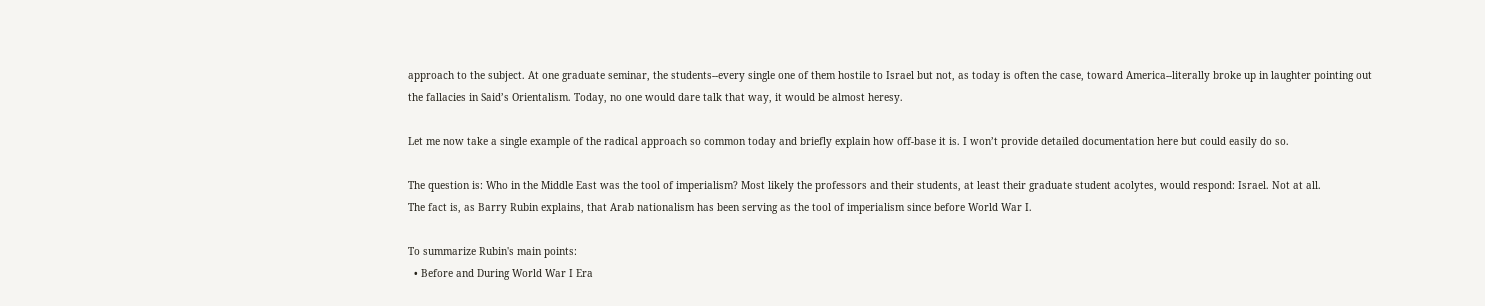approach to the subject. At one graduate seminar, the students--every single one of them hostile to Israel but not, as today is often the case, toward America--literally broke up in laughter pointing out the fallacies in Said’s Orientalism. Today, no one would dare talk that way, it would be almost heresy.

Let me now take a single example of the radical approach so common today and briefly explain how off-base it is. I won’t provide detailed documentation here but could easily do so.

The question is: Who in the Middle East was the tool of imperialism? Most likely the professors and their students, at least their graduate student acolytes, would respond: Israel. Not at all.
The fact is, as Barry Rubin explains, that Arab nationalism has been serving as the tool of imperialism since before World War I.

To summarize Rubin's main points:
  • Before and During World War I Era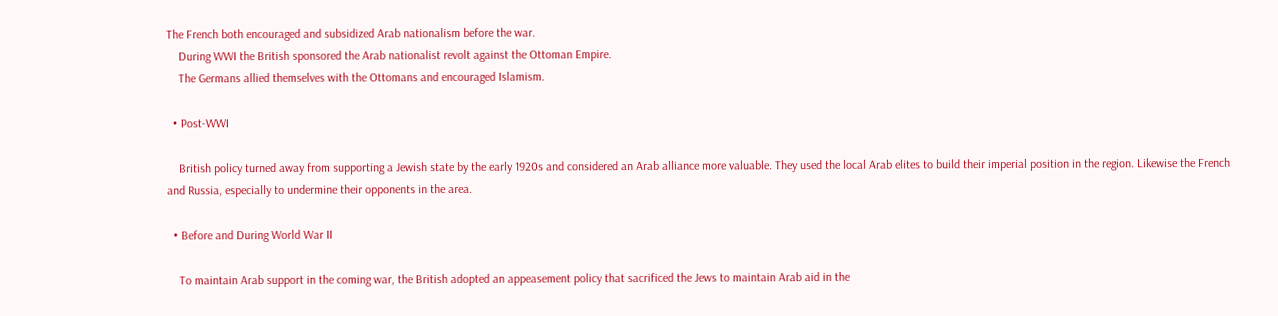The French both encouraged and subsidized Arab nationalism before the war.
    During WWI the British sponsored the Arab nationalist revolt against the Ottoman Empire.
    The Germans allied themselves with the Ottomans and encouraged Islamism.

  • Post-WWI

    British policy turned away from supporting a Jewish state by the early 1920s and considered an Arab alliance more valuable. They used the local Arab elites to build their imperial position in the region. Likewise the French and Russia, especially to undermine their opponents in the area.

  • Before and During World War II

    To maintain Arab support in the coming war, the British adopted an appeasement policy that sacrificed the Jews to maintain Arab aid in the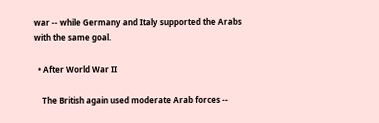war -- while Germany and Italy supported the Arabs with the same goal.

  • After World War II

    The British again used moderate Arab forces --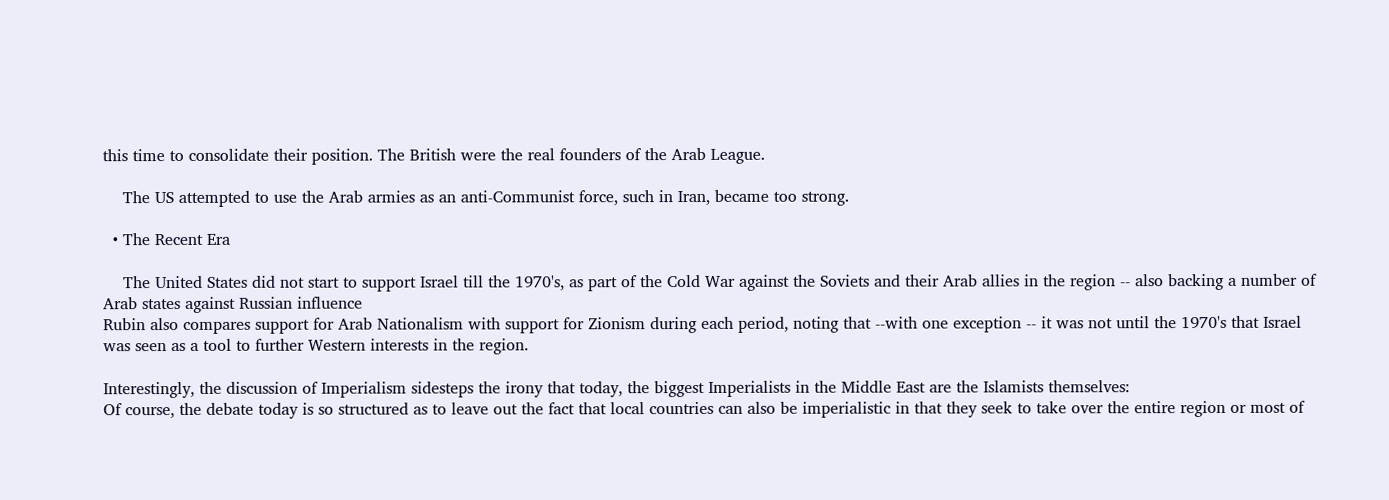this time to consolidate their position. The British were the real founders of the Arab League.

    The US attempted to use the Arab armies as an anti-Communist force, such in Iran, became too strong.

  • The Recent Era

    The United States did not start to support Israel till the 1970's, as part of the Cold War against the Soviets and their Arab allies in the region -- also backing a number of Arab states against Russian influence
Rubin also compares support for Arab Nationalism with support for Zionism during each period, noting that --with one exception -- it was not until the 1970's that Israel was seen as a tool to further Western interests in the region.

Interestingly, the discussion of Imperialism sidesteps the irony that today, the biggest Imperialists in the Middle East are the Islamists themselves:
Of course, the debate today is so structured as to leave out the fact that local countries can also be imperialistic in that they seek to take over the entire region or most of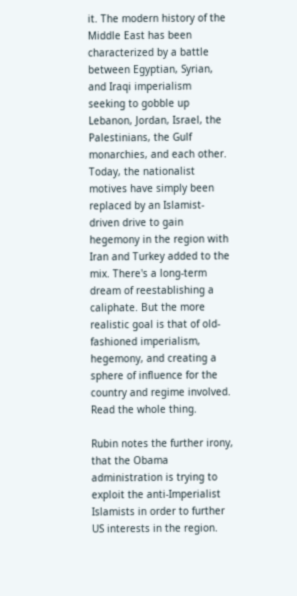it. The modern history of the Middle East has been characterized by a battle between Egyptian, Syrian, and Iraqi imperialism seeking to gobble up Lebanon, Jordan, Israel, the Palestinians, the Gulf monarchies, and each other. Today, the nationalist motives have simply been replaced by an Islamist-driven drive to gain hegemony in the region with Iran and Turkey added to the mix. There's a long-term dream of reestablishing a caliphate. But the more realistic goal is that of old-fashioned imperialism, hegemony, and creating a sphere of influence for the country and regime involved.
Read the whole thing.

Rubin notes the further irony, that the Obama administration is trying to exploit the anti-Imperialist Islamists in order to further US interests in the region.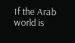If the Arab world is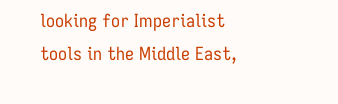looking for Imperialist tools in the Middle East,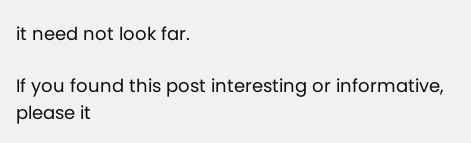it need not look far.

If you found this post interesting or informative, please it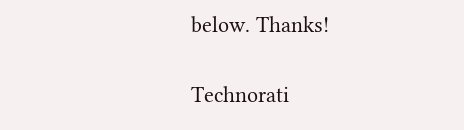below. Thanks!

Technorati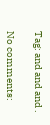Tag: and and and .

No comments: